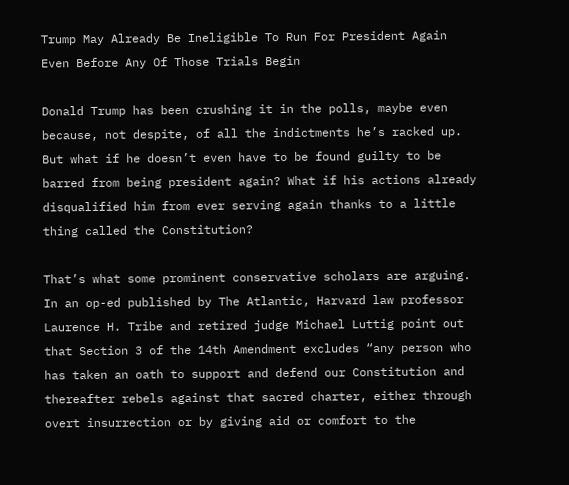Trump May Already Be Ineligible To Run For President Again Even Before Any Of Those Trials Begin

Donald Trump has been crushing it in the polls, maybe even because, not despite, of all the indictments he’s racked up. But what if he doesn’t even have to be found guilty to be barred from being president again? What if his actions already disqualified him from ever serving again thanks to a little thing called the Constitution?

That’s what some prominent conservative scholars are arguing. In an op-ed published by The Atlantic, Harvard law professor Laurence H. Tribe and retired judge Michael Luttig point out that Section 3 of the 14th Amendment excludes “any person who has taken an oath to support and defend our Constitution and thereafter rebels against that sacred charter, either through overt insurrection or by giving aid or comfort to the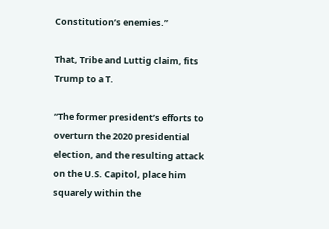Constitution’s enemies.”

That, Tribe and Luttig claim, fits Trump to a T.

“The former president’s efforts to overturn the 2020 presidential election, and the resulting attack on the U.S. Capitol, place him squarely within the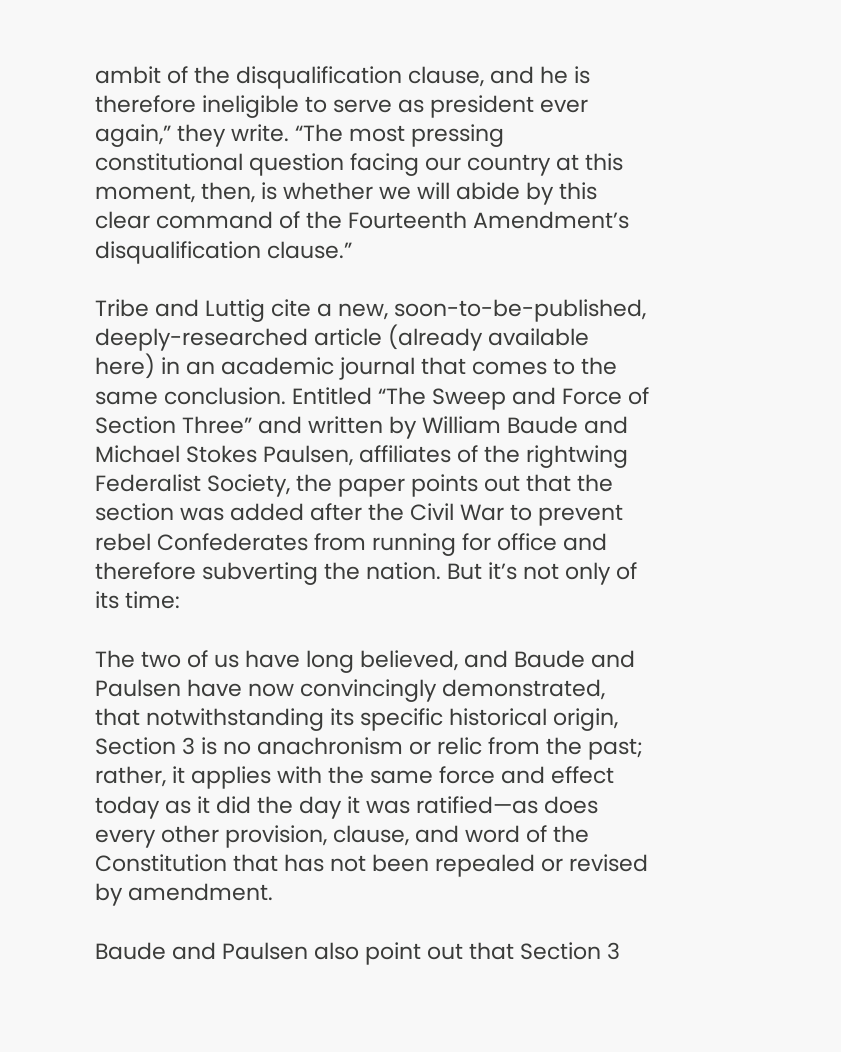ambit of the disqualification clause, and he is therefore ineligible to serve as president ever again,” they write. “The most pressing constitutional question facing our country at this moment, then, is whether we will abide by this clear command of the Fourteenth Amendment’s disqualification clause.”

Tribe and Luttig cite a new, soon-to-be-published, deeply-researched article (already available here) in an academic journal that comes to the same conclusion. Entitled “The Sweep and Force of Section Three” and written by William Baude and Michael Stokes Paulsen, affiliates of the rightwing Federalist Society, the paper points out that the section was added after the Civil War to prevent rebel Confederates from running for office and therefore subverting the nation. But it’s not only of its time:

The two of us have long believed, and Baude and Paulsen have now convincingly demonstrated, that notwithstanding its specific historical origin, Section 3 is no anachronism or relic from the past; rather, it applies with the same force and effect today as it did the day it was ratified—as does every other provision, clause, and word of the Constitution that has not been repealed or revised by amendment.

Baude and Paulsen also point out that Section 3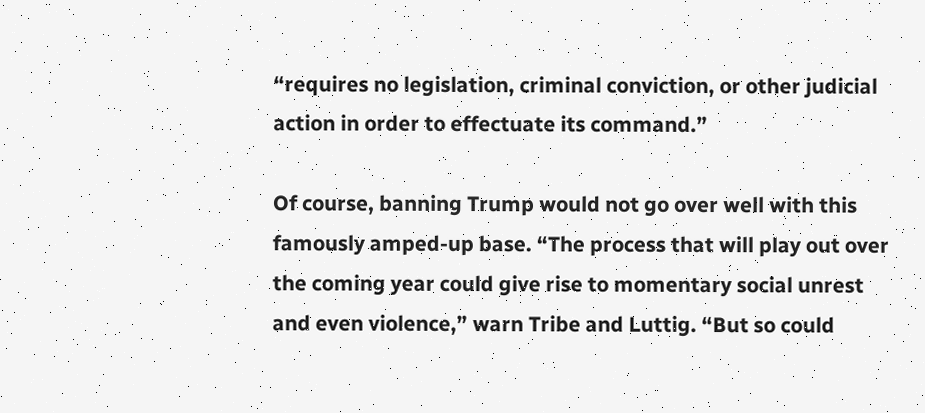“requires no legislation, criminal conviction, or other judicial action in order to effectuate its command.”

Of course, banning Trump would not go over well with this famously amped-up base. “The process that will play out over the coming year could give rise to momentary social unrest and even violence,” warn Tribe and Luttig. “But so could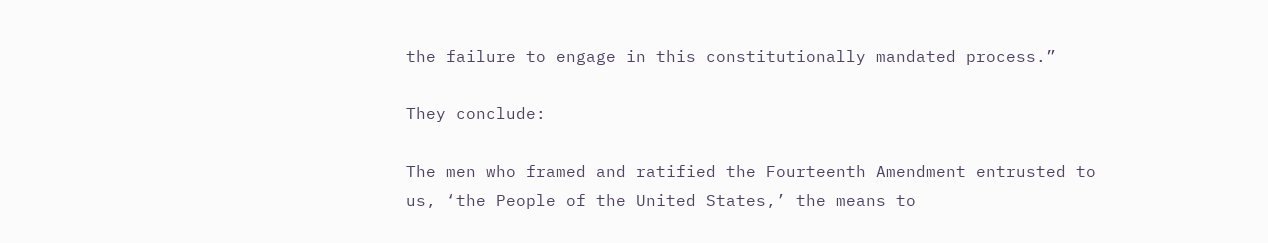the failure to engage in this constitutionally mandated process.”

They conclude:

The men who framed and ratified the Fourteenth Amendment entrusted to us, ‘the People of the United States,’ the means to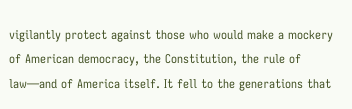vigilantly protect against those who would make a mockery of American democracy, the Constitution, the rule of law—and of America itself. It fell to the generations that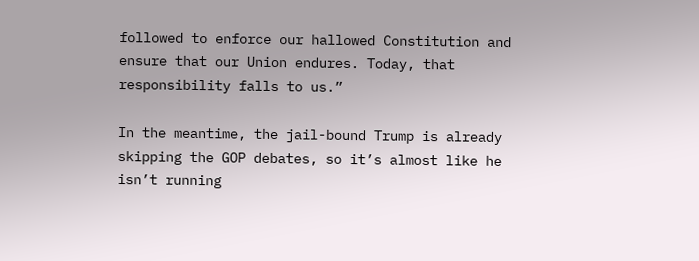followed to enforce our hallowed Constitution and ensure that our Union endures. Today, that responsibility falls to us.”

In the meantime, the jail-bound Trump is already skipping the GOP debates, so it’s almost like he isn’t running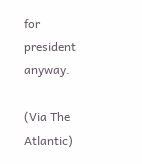for president anyway.

(Via The Atlantic)